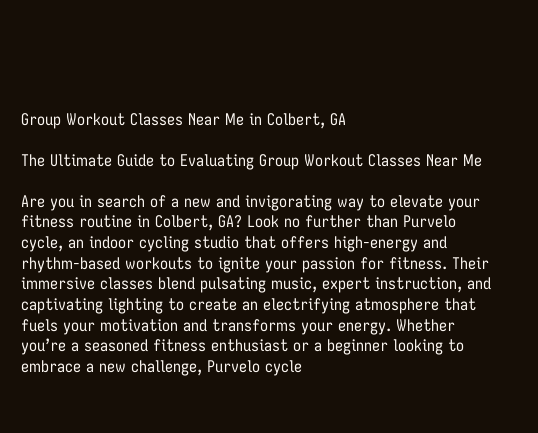Group Workout Classes Near Me in Colbert, GA

The Ultimate Guide to Evaluating Group Workout Classes Near Me

Are you in search of a new and invigorating way to elevate your fitness routine in Colbert, GA? Look no further than Purvelo cycle, an indoor cycling studio that offers high-energy and rhythm-based workouts to ignite your passion for fitness. Their immersive classes blend pulsating music, expert instruction, and captivating lighting to create an electrifying atmosphere that fuels your motivation and transforms your energy. Whether you’re a seasoned fitness enthusiast or a beginner looking to embrace a new challenge, Purvelo cycle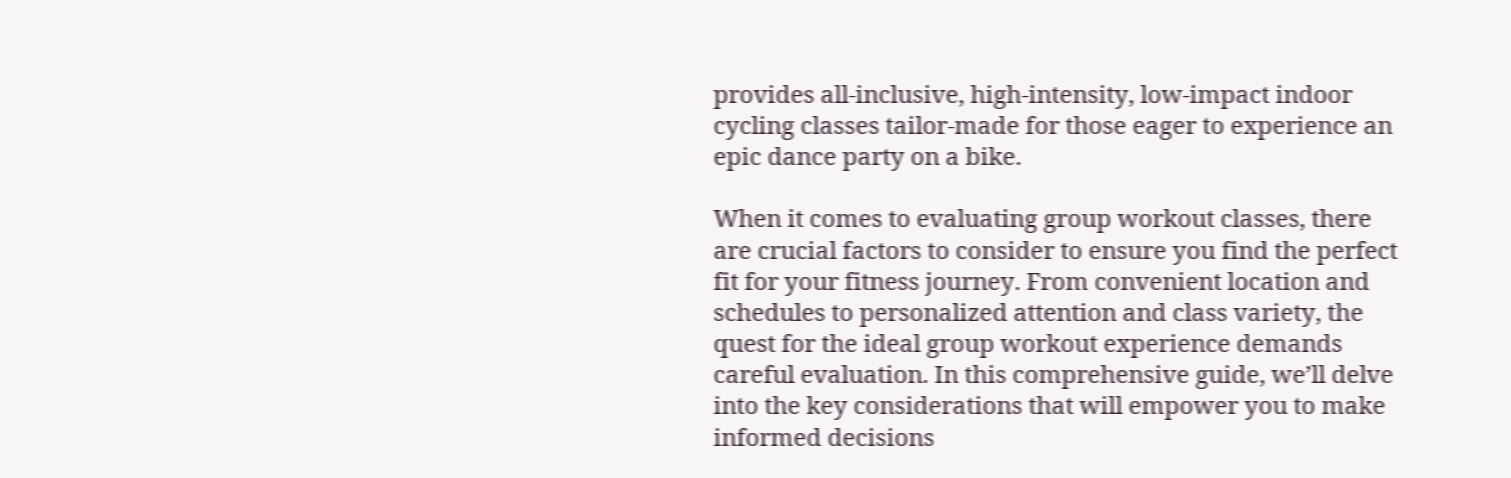provides all-inclusive, high-intensity, low-impact indoor cycling classes tailor-made for those eager to experience an epic dance party on a bike.

When it comes to evaluating group workout classes, there are crucial factors to consider to ensure you find the perfect fit for your fitness journey. From convenient location and schedules to personalized attention and class variety, the quest for the ideal group workout experience demands careful evaluation. In this comprehensive guide, we’ll delve into the key considerations that will empower you to make informed decisions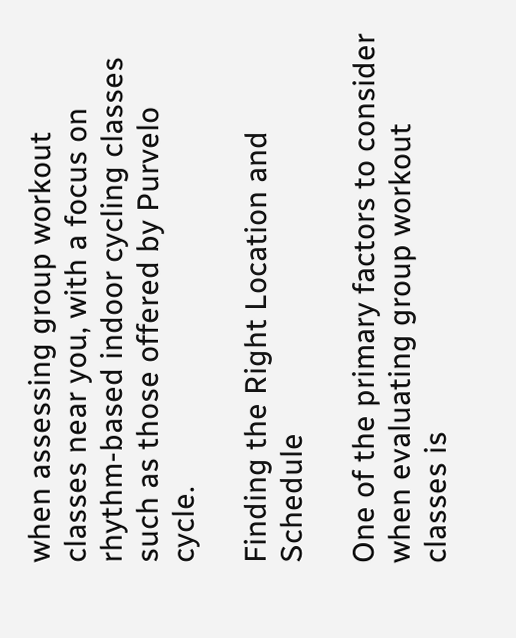when assessing group workout classes near you, with a focus on rhythm-based indoor cycling classes such as those offered by Purvelo cycle.

Finding the Right Location and Schedule

One of the primary factors to consider when evaluating group workout classes is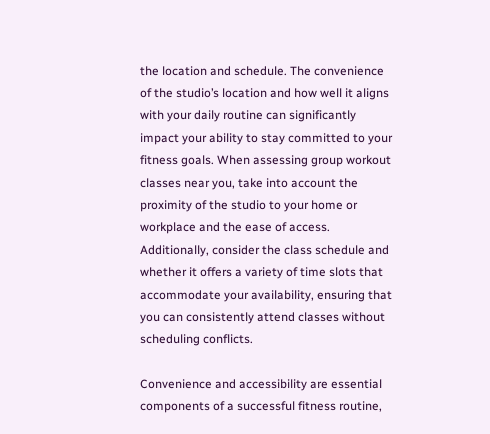the location and schedule. The convenience of the studio’s location and how well it aligns with your daily routine can significantly impact your ability to stay committed to your fitness goals. When assessing group workout classes near you, take into account the proximity of the studio to your home or workplace and the ease of access. Additionally, consider the class schedule and whether it offers a variety of time slots that accommodate your availability, ensuring that you can consistently attend classes without scheduling conflicts.

Convenience and accessibility are essential components of a successful fitness routine,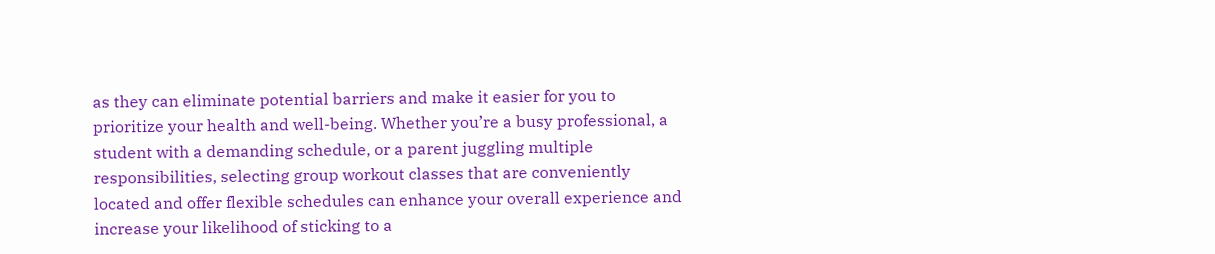as they can eliminate potential barriers and make it easier for you to prioritize your health and well-being. Whether you’re a busy professional, a student with a demanding schedule, or a parent juggling multiple responsibilities, selecting group workout classes that are conveniently located and offer flexible schedules can enhance your overall experience and increase your likelihood of sticking to a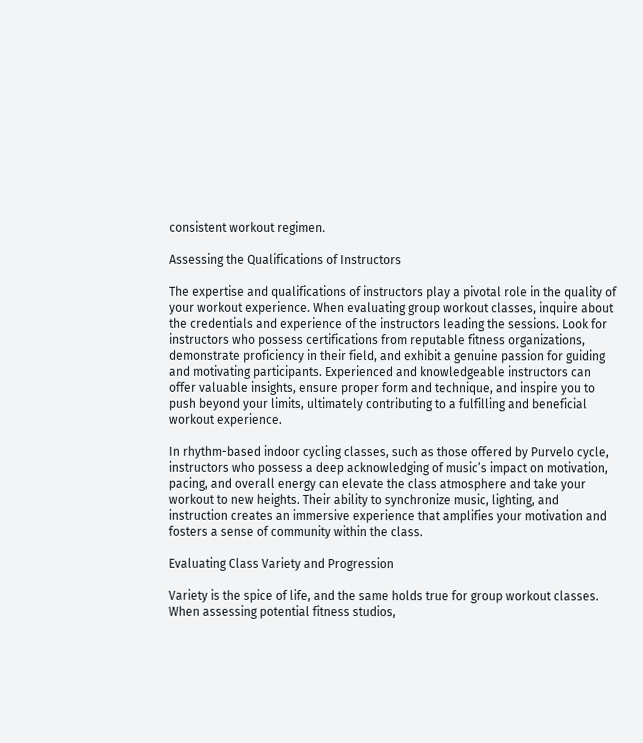consistent workout regimen.

Assessing the Qualifications of Instructors

The expertise and qualifications of instructors play a pivotal role in the quality of your workout experience. When evaluating group workout classes, inquire about the credentials and experience of the instructors leading the sessions. Look for instructors who possess certifications from reputable fitness organizations, demonstrate proficiency in their field, and exhibit a genuine passion for guiding and motivating participants. Experienced and knowledgeable instructors can offer valuable insights, ensure proper form and technique, and inspire you to push beyond your limits, ultimately contributing to a fulfilling and beneficial workout experience.

In rhythm-based indoor cycling classes, such as those offered by Purvelo cycle, instructors who possess a deep acknowledging of music’s impact on motivation, pacing, and overall energy can elevate the class atmosphere and take your workout to new heights. Their ability to synchronize music, lighting, and instruction creates an immersive experience that amplifies your motivation and fosters a sense of community within the class.

Evaluating Class Variety and Progression

Variety is the spice of life, and the same holds true for group workout classes. When assessing potential fitness studios,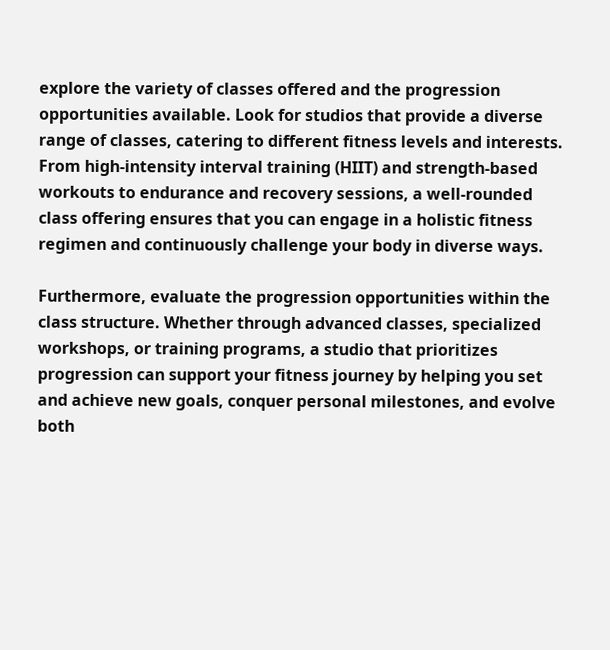explore the variety of classes offered and the progression opportunities available. Look for studios that provide a diverse range of classes, catering to different fitness levels and interests. From high-intensity interval training (HIIT) and strength-based workouts to endurance and recovery sessions, a well-rounded class offering ensures that you can engage in a holistic fitness regimen and continuously challenge your body in diverse ways.

Furthermore, evaluate the progression opportunities within the class structure. Whether through advanced classes, specialized workshops, or training programs, a studio that prioritizes progression can support your fitness journey by helping you set and achieve new goals, conquer personal milestones, and evolve both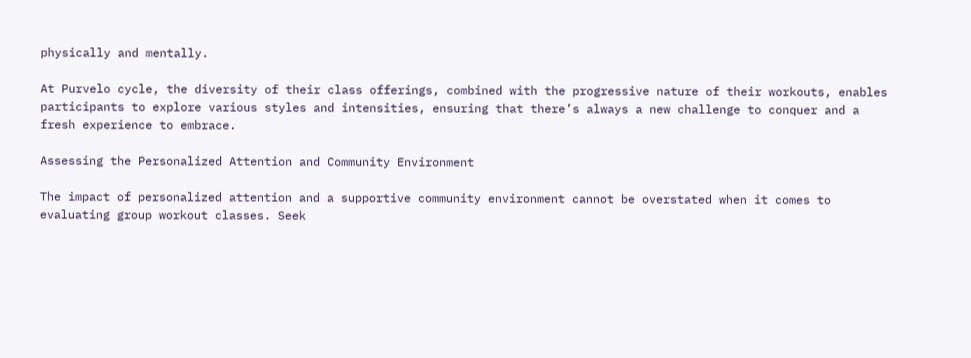physically and mentally.

At Purvelo cycle, the diversity of their class offerings, combined with the progressive nature of their workouts, enables participants to explore various styles and intensities, ensuring that there’s always a new challenge to conquer and a fresh experience to embrace.

Assessing the Personalized Attention and Community Environment

The impact of personalized attention and a supportive community environment cannot be overstated when it comes to evaluating group workout classes. Seek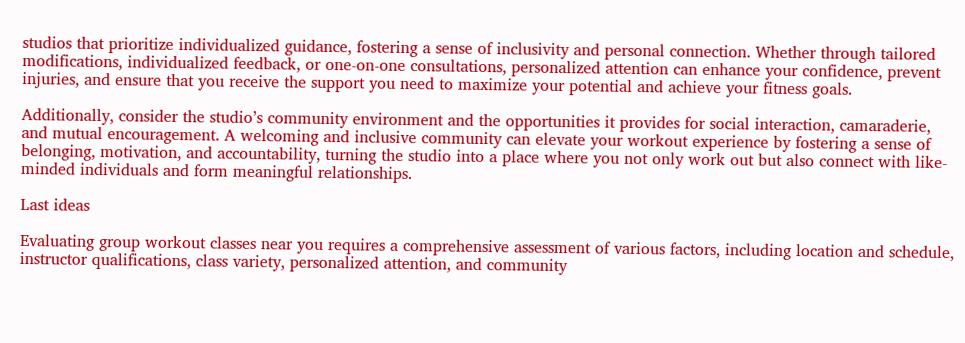studios that prioritize individualized guidance, fostering a sense of inclusivity and personal connection. Whether through tailored modifications, individualized feedback, or one-on-one consultations, personalized attention can enhance your confidence, prevent injuries, and ensure that you receive the support you need to maximize your potential and achieve your fitness goals.

Additionally, consider the studio’s community environment and the opportunities it provides for social interaction, camaraderie, and mutual encouragement. A welcoming and inclusive community can elevate your workout experience by fostering a sense of belonging, motivation, and accountability, turning the studio into a place where you not only work out but also connect with like-minded individuals and form meaningful relationships.

Last ideas

Evaluating group workout classes near you requires a comprehensive assessment of various factors, including location and schedule, instructor qualifications, class variety, personalized attention, and community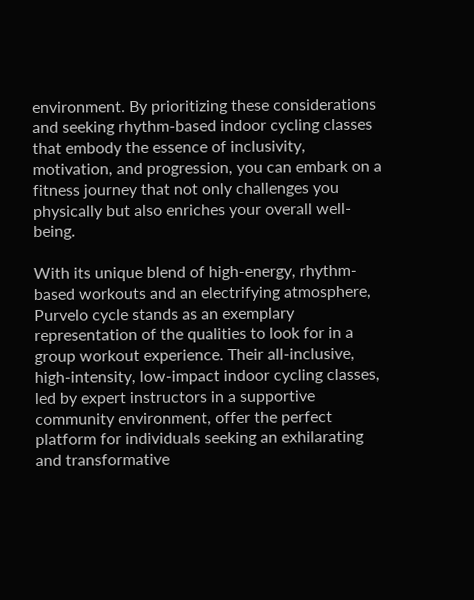environment. By prioritizing these considerations and seeking rhythm-based indoor cycling classes that embody the essence of inclusivity, motivation, and progression, you can embark on a fitness journey that not only challenges you physically but also enriches your overall well-being.

With its unique blend of high-energy, rhythm-based workouts and an electrifying atmosphere, Purvelo cycle stands as an exemplary representation of the qualities to look for in a group workout experience. Their all-inclusive, high-intensity, low-impact indoor cycling classes, led by expert instructors in a supportive community environment, offer the perfect platform for individuals seeking an exhilarating and transformative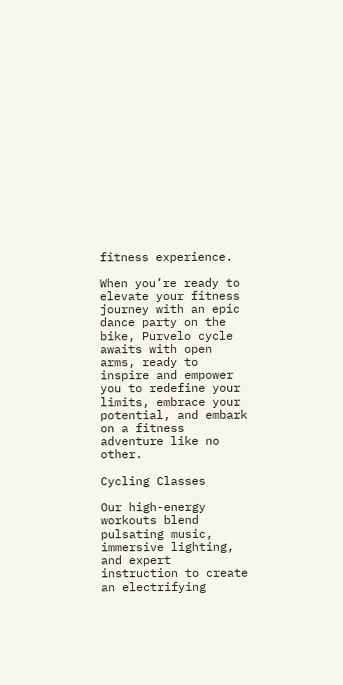fitness experience.

When you’re ready to elevate your fitness journey with an epic dance party on the bike, Purvelo cycle awaits with open arms, ready to inspire and empower you to redefine your limits, embrace your potential, and embark on a fitness adventure like no other.

Cycling Classes

Our high-energy workouts blend pulsating music, immersive lighting, and expert instruction to create an electrifying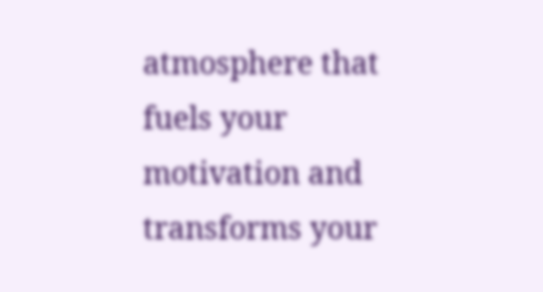atmosphere that fuels your motivation and transforms your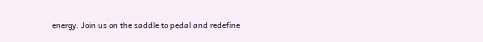energy. Join us on the saddle to pedal and redefine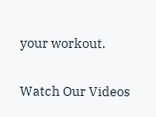your workout.

Watch Our Videos